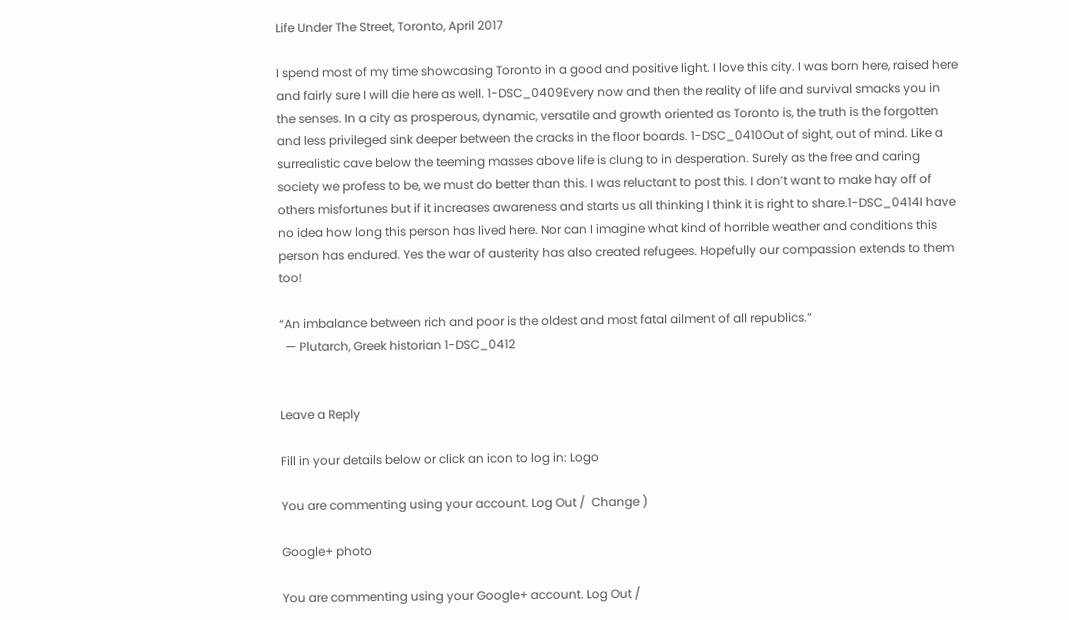Life Under The Street, Toronto, April 2017

I spend most of my time showcasing Toronto in a good and positive light. I love this city. I was born here, raised here and fairly sure I will die here as well. 1-DSC_0409Every now and then the reality of life and survival smacks you in the senses. In a city as prosperous, dynamic, versatile and growth oriented as Toronto is, the truth is the forgotten and less privileged sink deeper between the cracks in the floor boards. 1-DSC_0410Out of sight, out of mind. Like a surrealistic cave below the teeming masses above life is clung to in desperation. Surely as the free and caring society we profess to be, we must do better than this. I was reluctant to post this. I don’t want to make hay off of others misfortunes but if it increases awareness and starts us all thinking I think it is right to share.1-DSC_0414I have no idea how long this person has lived here. Nor can I imagine what kind of horrible weather and conditions this person has endured. Yes the war of austerity has also created refugees. Hopefully our compassion extends to them too!

“An imbalance between rich and poor is the oldest and most fatal ailment of all republics.”
  — Plutarch, Greek historian 1-DSC_0412


Leave a Reply

Fill in your details below or click an icon to log in: Logo

You are commenting using your account. Log Out /  Change )

Google+ photo

You are commenting using your Google+ account. Log Out /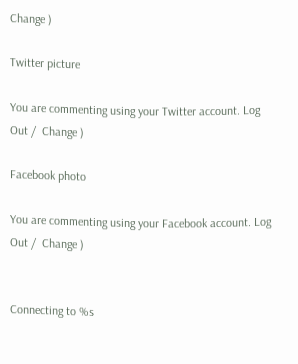Change )

Twitter picture

You are commenting using your Twitter account. Log Out /  Change )

Facebook photo

You are commenting using your Facebook account. Log Out /  Change )


Connecting to %s